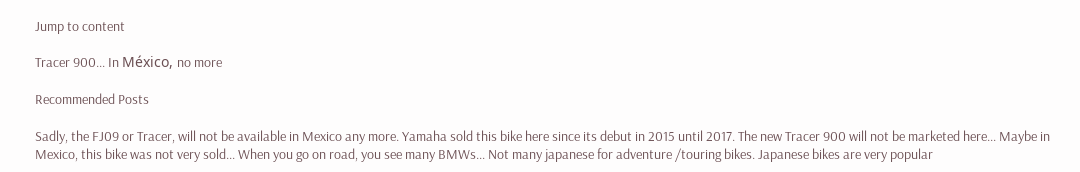Jump to content

Tracer 900... In México, no more

Recommended Posts

Sadly, the FJ09 or Tracer, will not be available in Mexico any more. Yamaha sold this bike here since its debut in 2015 until 2017. The new Tracer 900 will not be marketed here... Maybe in Mexico, this bike was not very sold... When you go on road, you see many BMWs... Not many japanese for adventure /touring bikes. Japanese bikes are very popular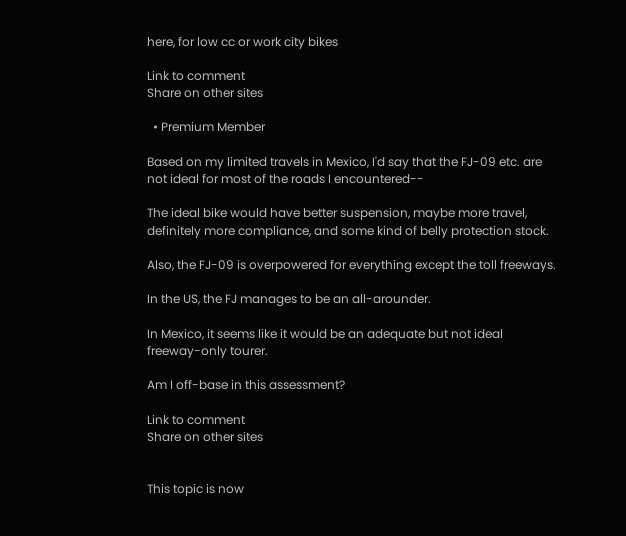here, for low cc or work city bikes

Link to comment
Share on other sites

  • Premium Member

Based on my limited travels in Mexico, I'd say that the FJ-09 etc. are not ideal for most of the roads I encountered--

The ideal bike would have better suspension, maybe more travel, definitely more compliance, and some kind of belly protection stock.

Also, the FJ-09 is overpowered for everything except the toll freeways.

In the US, the FJ manages to be an all-arounder.

In Mexico, it seems like it would be an adequate but not ideal freeway-only tourer.

Am I off-base in this assessment?

Link to comment
Share on other sites


This topic is now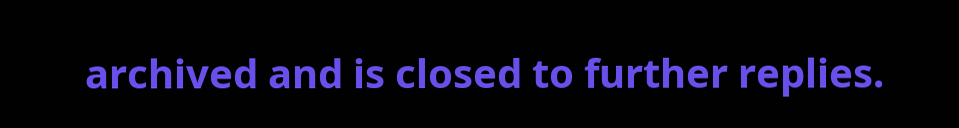archived and is closed to further replies.